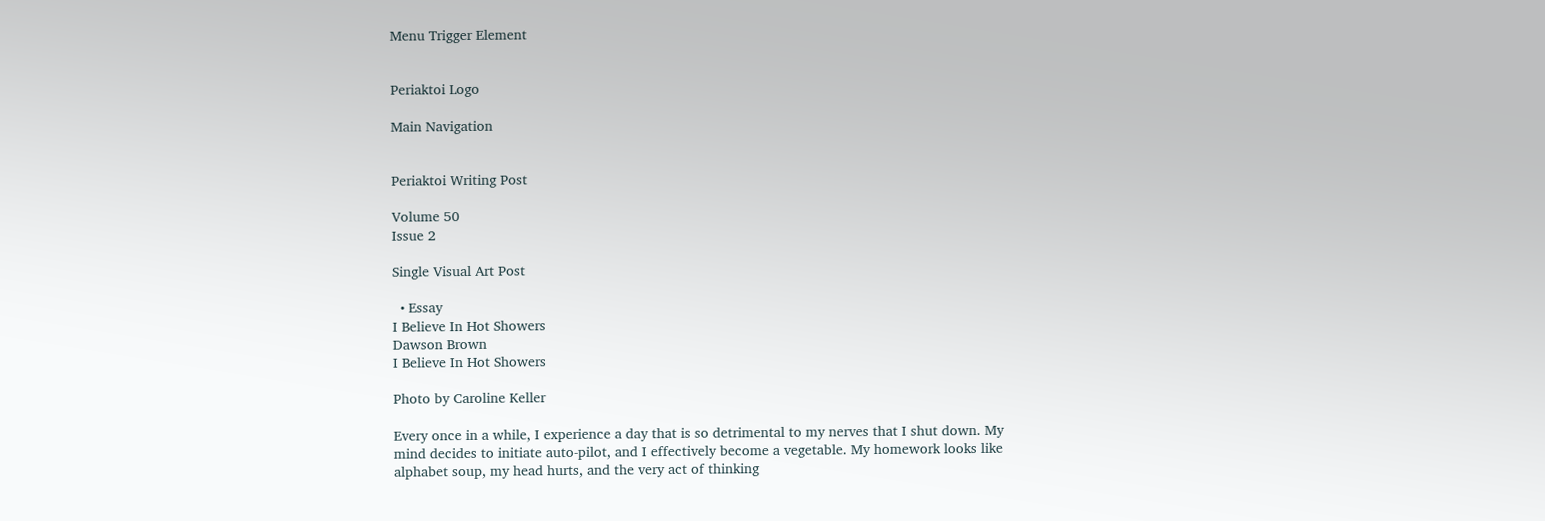Menu Trigger Element


Periaktoi Logo

Main Navigation


Periaktoi Writing Post

Volume 50
Issue 2

Single Visual Art Post

  • Essay
I Believe In Hot Showers
Dawson Brown
I Believe In Hot Showers

Photo by Caroline Keller

Every once in a while, I experience a day that is so detrimental to my nerves that I shut down. My mind decides to initiate auto-pilot, and I effectively become a vegetable. My homework looks like alphabet soup, my head hurts, and the very act of thinking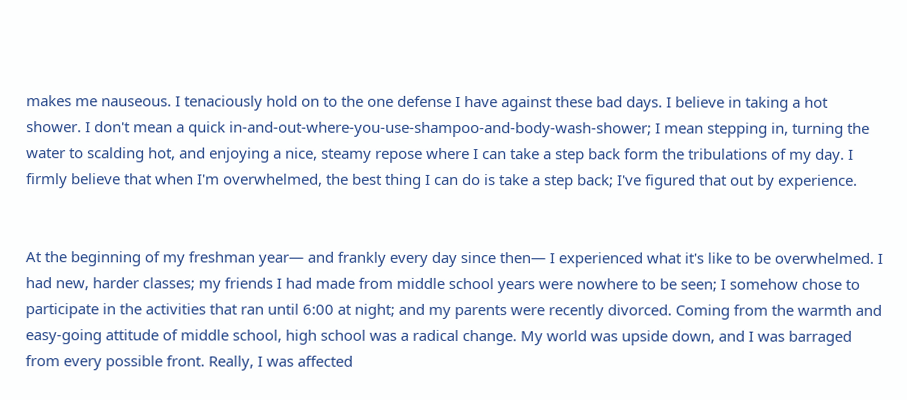makes me nauseous. I tenaciously hold on to the one defense I have against these bad days. I believe in taking a hot shower. I don't mean a quick in-and-out-where-you-use-shampoo-and-body-wash-shower; I mean stepping in, turning the water to scalding hot, and enjoying a nice, steamy repose where I can take a step back form the tribulations of my day. I firmly believe that when I'm overwhelmed, the best thing I can do is take a step back; I've figured that out by experience.


At the beginning of my freshman year— and frankly every day since then— I experienced what it's like to be overwhelmed. I had new, harder classes; my friends I had made from middle school years were nowhere to be seen; I somehow chose to participate in the activities that ran until 6:00 at night; and my parents were recently divorced. Coming from the warmth and easy-going attitude of middle school, high school was a radical change. My world was upside down, and I was barraged from every possible front. Really, I was affected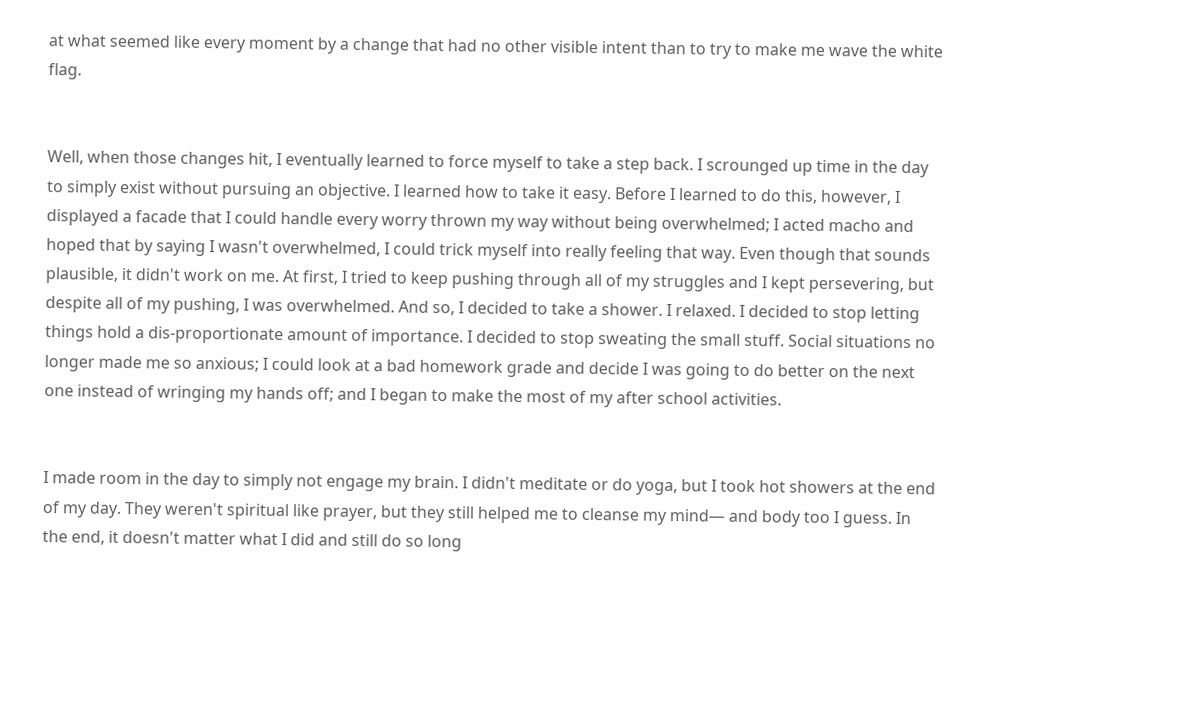at what seemed like every moment by a change that had no other visible intent than to try to make me wave the white flag.


Well, when those changes hit, I eventually learned to force myself to take a step back. I scrounged up time in the day to simply exist without pursuing an objective. I learned how to take it easy. Before I learned to do this, however, I displayed a facade that I could handle every worry thrown my way without being overwhelmed; I acted macho and hoped that by saying I wasn't overwhelmed, I could trick myself into really feeling that way. Even though that sounds plausible, it didn't work on me. At first, I tried to keep pushing through all of my struggles and I kept persevering, but despite all of my pushing, I was overwhelmed. And so, I decided to take a shower. I relaxed. I decided to stop letting things hold a dis-proportionate amount of importance. I decided to stop sweating the small stuff. Social situations no longer made me so anxious; I could look at a bad homework grade and decide I was going to do better on the next one instead of wringing my hands off; and I began to make the most of my after school activities.


I made room in the day to simply not engage my brain. I didn't meditate or do yoga, but I took hot showers at the end of my day. They weren't spiritual like prayer, but they still helped me to cleanse my mind— and body too I guess. In the end, it doesn't matter what I did and still do so long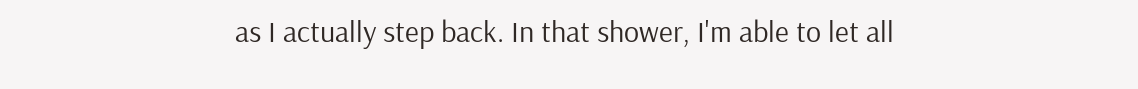as I actually step back. In that shower, I'm able to let all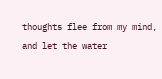thoughts flee from my mind, and let the water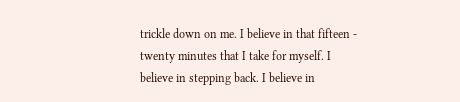trickle down on me. I believe in that fifteen - twenty minutes that I take for myself. I believe in stepping back. I believe in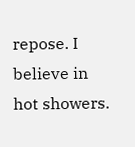repose. I believe in hot showers.